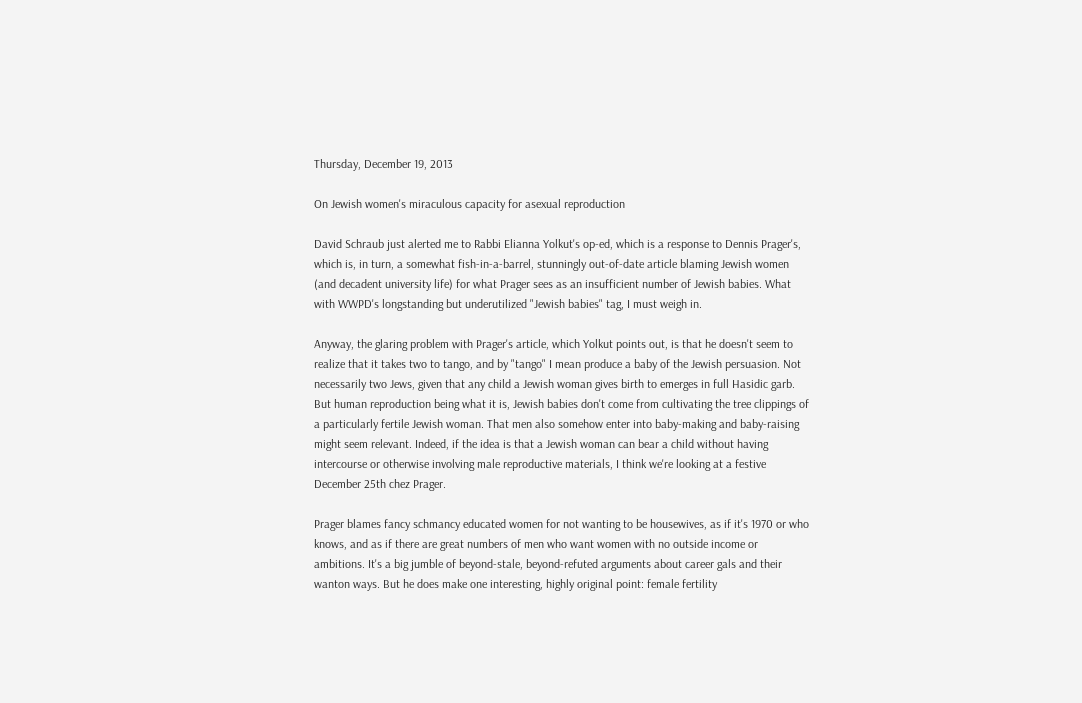Thursday, December 19, 2013

On Jewish women's miraculous capacity for asexual reproduction

David Schraub just alerted me to Rabbi Elianna Yolkut's op-ed, which is a response to Dennis Prager's, which is, in turn, a somewhat fish-in-a-barrel, stunningly out-of-date article blaming Jewish women (and decadent university life) for what Prager sees as an insufficient number of Jewish babies. What with WWPD's longstanding but underutilized "Jewish babies" tag, I must weigh in.

Anyway, the glaring problem with Prager's article, which Yolkut points out, is that he doesn't seem to realize that it takes two to tango, and by "tango" I mean produce a baby of the Jewish persuasion. Not necessarily two Jews, given that any child a Jewish woman gives birth to emerges in full Hasidic garb. But human reproduction being what it is, Jewish babies don't come from cultivating the tree clippings of a particularly fertile Jewish woman. That men also somehow enter into baby-making and baby-raising might seem relevant. Indeed, if the idea is that a Jewish woman can bear a child without having intercourse or otherwise involving male reproductive materials, I think we're looking at a festive December 25th chez Prager.

Prager blames fancy schmancy educated women for not wanting to be housewives, as if it's 1970 or who knows, and as if there are great numbers of men who want women with no outside income or ambitions. It's a big jumble of beyond-stale, beyond-refuted arguments about career gals and their wanton ways. But he does make one interesting, highly original point: female fertility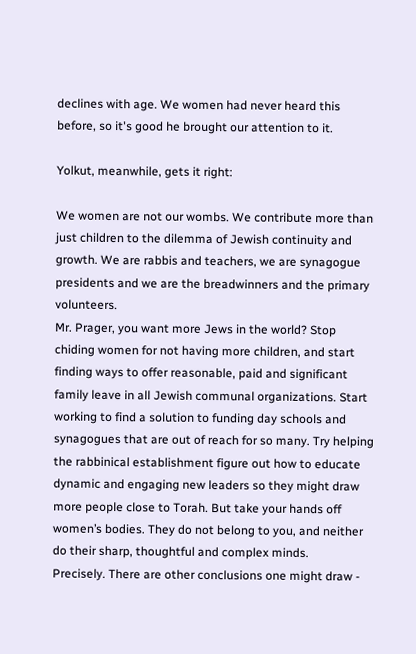declines with age. We women had never heard this before, so it's good he brought our attention to it.

Yolkut, meanwhile, gets it right:

We women are not our wombs. We contribute more than just children to the dilemma of Jewish continuity and growth. We are rabbis and teachers, we are synagogue presidents and we are the breadwinners and the primary volunteers.
Mr. Prager, you want more Jews in the world? Stop chiding women for not having more children, and start finding ways to offer reasonable, paid and significant family leave in all Jewish communal organizations. Start working to find a solution to funding day schools and synagogues that are out of reach for so many. Try helping the rabbinical establishment figure out how to educate dynamic and engaging new leaders so they might draw more people close to Torah. But take your hands off women’s bodies. They do not belong to you, and neither do their sharp, thoughtful and complex minds.
Precisely. There are other conclusions one might draw -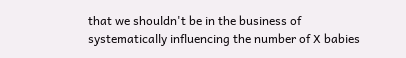that we shouldn't be in the business of systematically influencing the number of X babies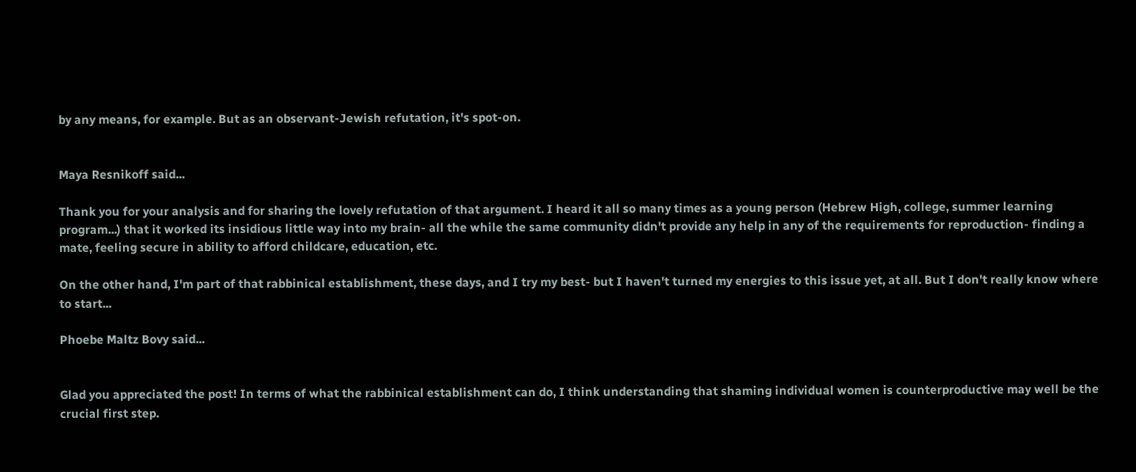by any means, for example. But as an observant-Jewish refutation, it's spot-on.


Maya Resnikoff said...

Thank you for your analysis and for sharing the lovely refutation of that argument. I heard it all so many times as a young person (Hebrew High, college, summer learning program...) that it worked its insidious little way into my brain- all the while the same community didn't provide any help in any of the requirements for reproduction- finding a mate, feeling secure in ability to afford childcare, education, etc.

On the other hand, I'm part of that rabbinical establishment, these days, and I try my best- but I haven't turned my energies to this issue yet, at all. But I don't really know where to start...

Phoebe Maltz Bovy said...


Glad you appreciated the post! In terms of what the rabbinical establishment can do, I think understanding that shaming individual women is counterproductive may well be the crucial first step.